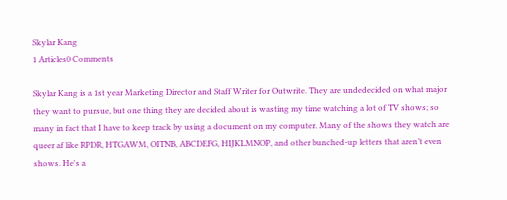Skylar Kang
1 Articles0 Comments

Skylar Kang is a 1st year Marketing Director and Staff Writer for Outwrite. They are undedecided on what major they want to pursue, but one thing they are decided about is wasting my time watching a lot of TV shows; so many in fact that I have to keep track by using a document on my computer. Many of the shows they watch are queer af like RPDR, HTGAWM, OITNB, ABCDEFG, HIJKLMNOP, and other bunched-up letters that aren’t even shows. He's a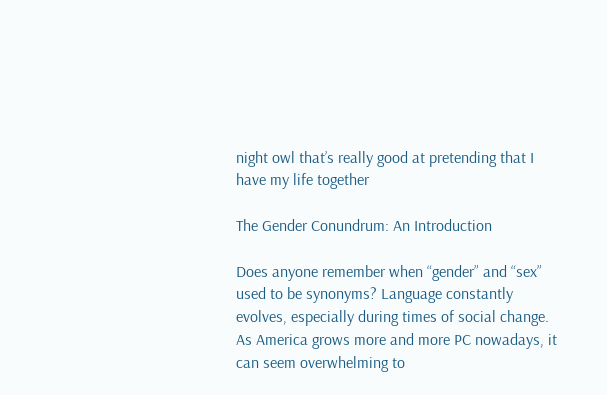night owl that’s really good at pretending that I have my life together

The Gender Conundrum: An Introduction

Does anyone remember when “gender” and “sex” used to be synonyms? Language constantly evolves, especially during times of social change. As America grows more and more PC nowadays, it can seem overwhelming to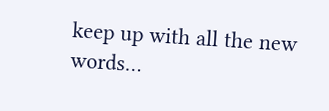keep up with all the new words…